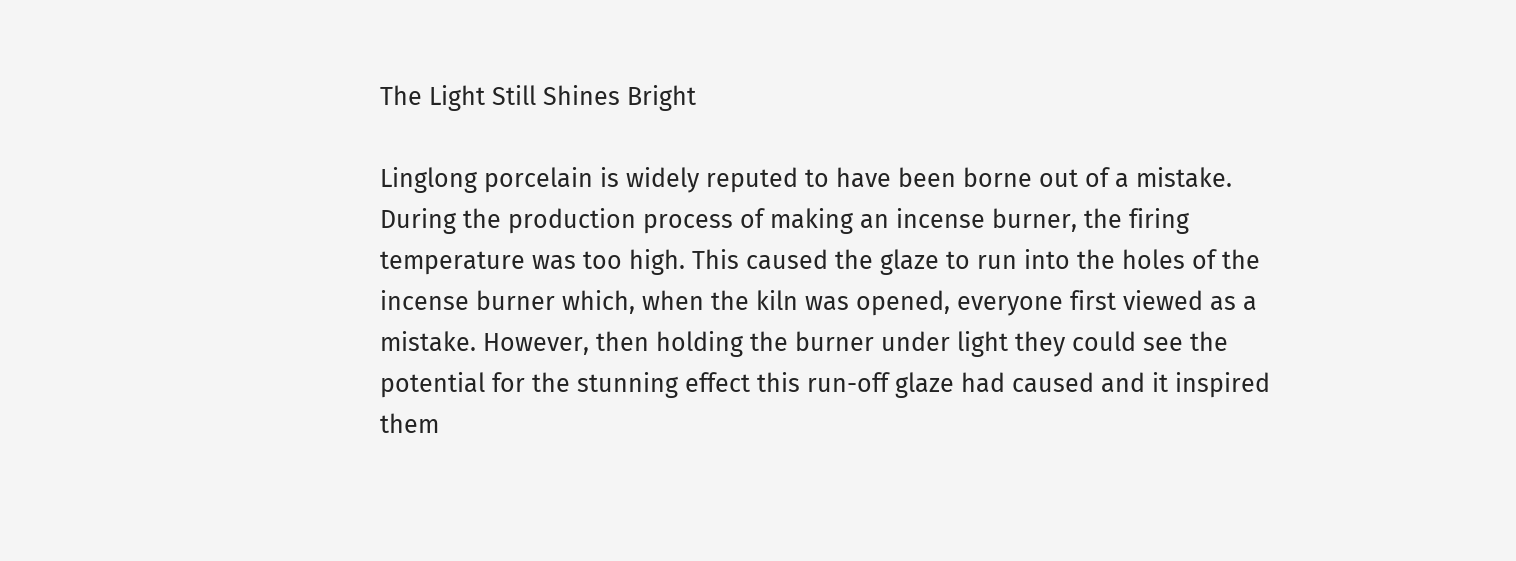The Light Still Shines Bright

Linglong porcelain is widely reputed to have been borne out of a mistake. During the production process of making an incense burner, the firing temperature was too high. This caused the glaze to run into the holes of the incense burner which, when the kiln was opened, everyone first viewed as a mistake. However, then holding the burner under light they could see the potential for the stunning effect this run-off glaze had caused and it inspired them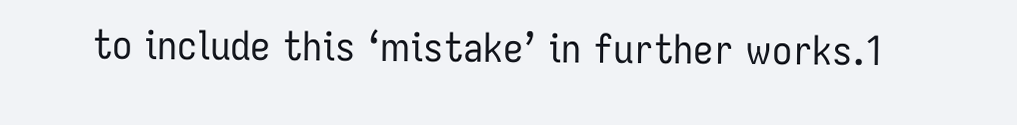to include this ‘mistake’ in further works.1